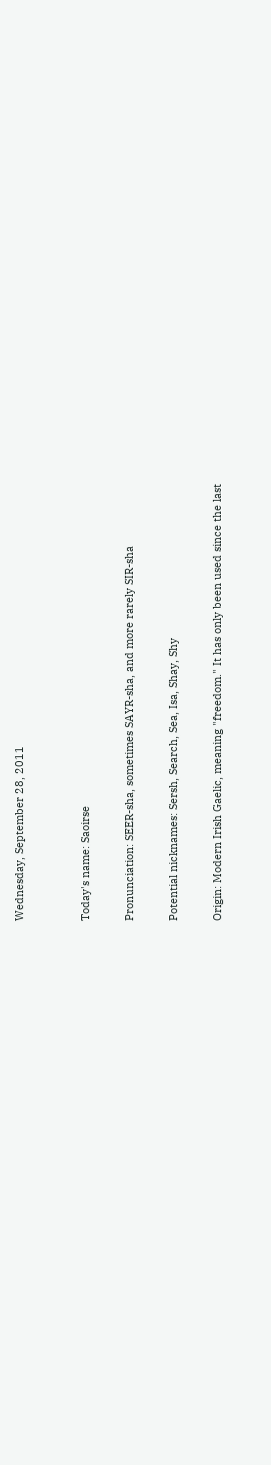Wednesday, September 28, 2011


Today's name: Saoirse

Pronunciation: SEER-sha, sometimes SAYR-sha, and more rarely SIR-sha

Potential nicknames: Sersh, Search, Sea, Isa, Shay, Shy

Origin: Modern Irish Gaelic, meaning "freedom." It has only been used since the last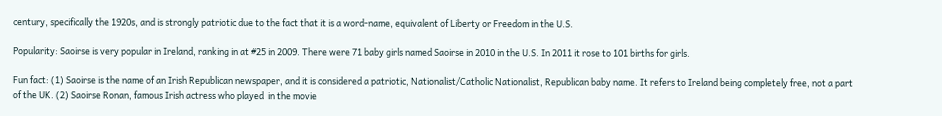century, specifically the 1920s, and is strongly patriotic due to the fact that it is a word-name, equivalent of Liberty or Freedom in the U.S.

Popularity: Saoirse is very popular in Ireland, ranking in at #25 in 2009. There were 71 baby girls named Saoirse in 2010 in the U.S. In 2011 it rose to 101 births for girls.

Fun fact: (1) Saoirse is the name of an Irish Republican newspaper, and it is considered a patriotic, Nationalist/Catholic Nationalist, Republican baby name. It refers to Ireland being completely free, not a part of the UK. (2) Saoirse Ronan, famous Irish actress who played  in the movie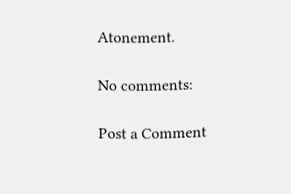Atonement.

No comments:

Post a Comment